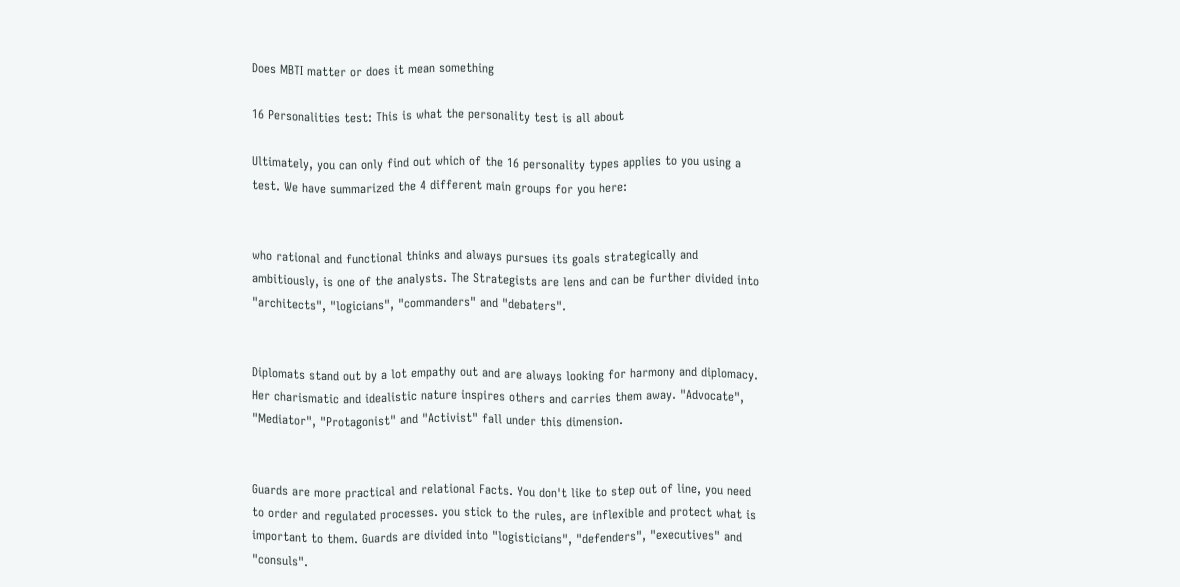Does MBTI matter or does it mean something

16 Personalities test: This is what the personality test is all about

Ultimately, you can only find out which of the 16 personality types applies to you using a test. We have summarized the 4 different main groups for you here:


who rational and functional thinks and always pursues its goals strategically and ambitiously, is one of the analysts. The Strategists are lens and can be further divided into "architects", "logicians", "commanders" and "debaters".


Diplomats stand out by a lot empathy out and are always looking for harmony and diplomacy. Her charismatic and idealistic nature inspires others and carries them away. "Advocate", "Mediator", "Protagonist" and "Activist" fall under this dimension.


Guards are more practical and relational Facts. You don't like to step out of line, you need to order and regulated processes. you stick to the rules, are inflexible and protect what is important to them. Guards are divided into "logisticians", "defenders", "executives" and "consuls".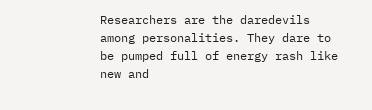Researchers are the daredevils among personalities. They dare to be pumped full of energy rash like new and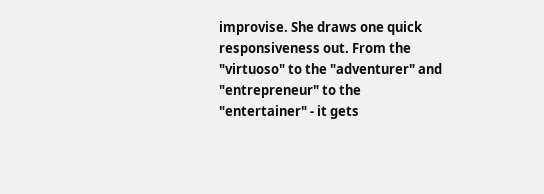improvise. She draws one quick responsiveness out. From the "virtuoso" to the "adventurer" and "entrepreneur" to the "entertainer" - it gets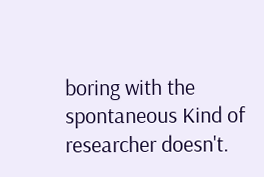boring with the spontaneous Kind of researcher doesn't.